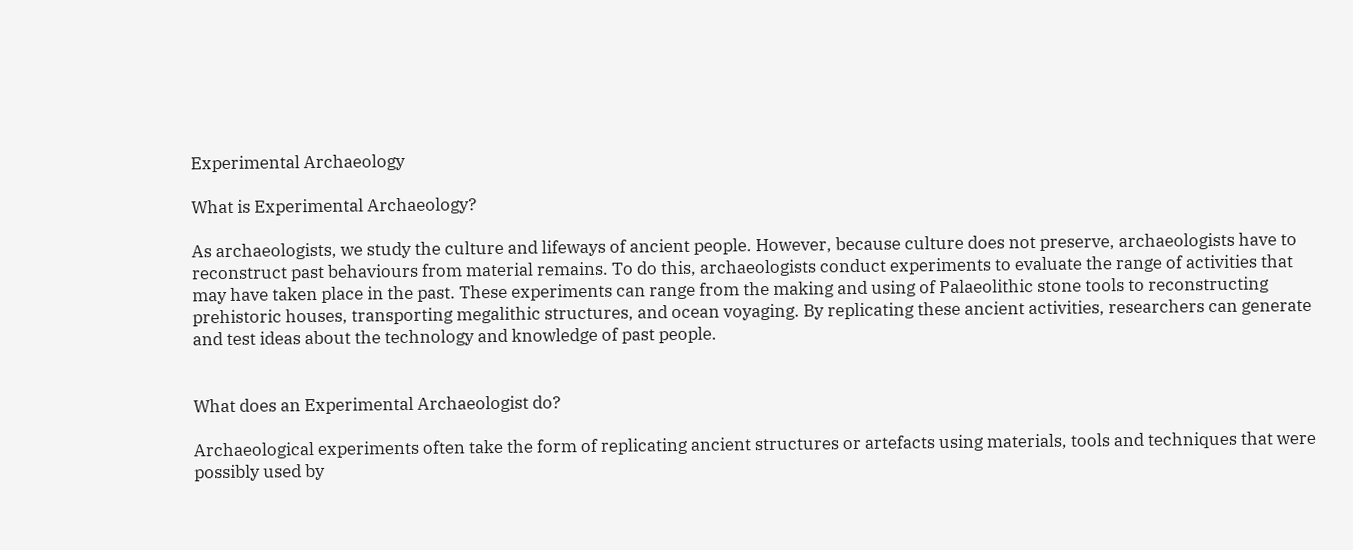Experimental Archaeology

What is Experimental Archaeology?

As archaeologists, we study the culture and lifeways of ancient people. However, because culture does not preserve, archaeologists have to reconstruct past behaviours from material remains. To do this, archaeologists conduct experiments to evaluate the range of activities that may have taken place in the past. These experiments can range from the making and using of Palaeolithic stone tools to reconstructing prehistoric houses, transporting megalithic structures, and ocean voyaging. By replicating these ancient activities, researchers can generate and test ideas about the technology and knowledge of past people.


What does an Experimental Archaeologist do?

Archaeological experiments often take the form of replicating ancient structures or artefacts using materials, tools and techniques that were possibly used by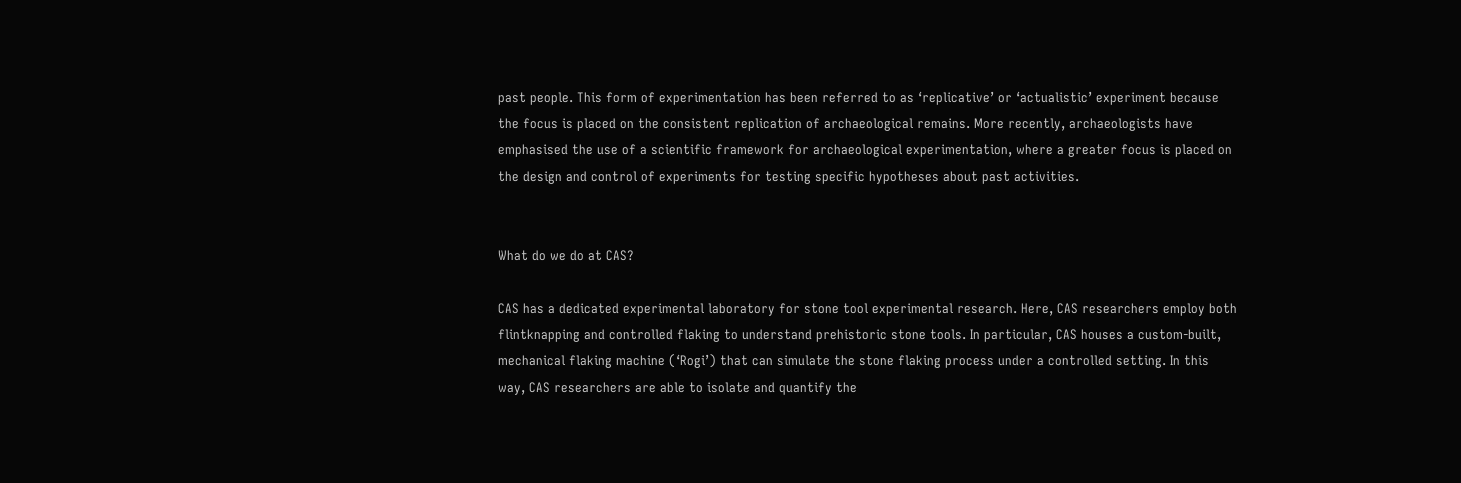past people. This form of experimentation has been referred to as ‘replicative’ or ‘actualistic’ experiment because the focus is placed on the consistent replication of archaeological remains. More recently, archaeologists have emphasised the use of a scientific framework for archaeological experimentation, where a greater focus is placed on the design and control of experiments for testing specific hypotheses about past activities.


What do we do at CAS?

CAS has a dedicated experimental laboratory for stone tool experimental research. Here, CAS researchers employ both flintknapping and controlled flaking to understand prehistoric stone tools. In particular, CAS houses a custom-built, mechanical flaking machine (‘Rogi’) that can simulate the stone flaking process under a controlled setting. In this way, CAS researchers are able to isolate and quantify the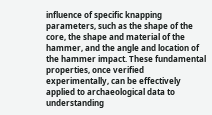influence of specific knapping parameters, such as the shape of the core, the shape and material of the hammer, and the angle and location of the hammer impact. These fundamental properties, once verified experimentally, can be effectively applied to archaeological data to understanding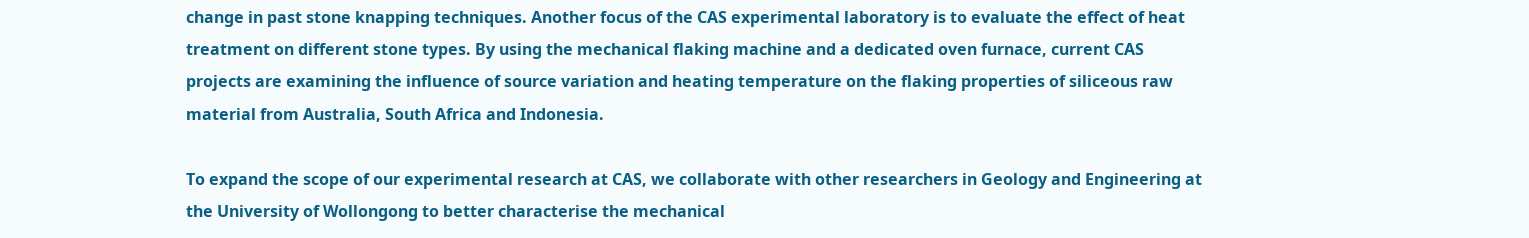change in past stone knapping techniques. Another focus of the CAS experimental laboratory is to evaluate the effect of heat treatment on different stone types. By using the mechanical flaking machine and a dedicated oven furnace, current CAS projects are examining the influence of source variation and heating temperature on the flaking properties of siliceous raw material from Australia, South Africa and Indonesia.

To expand the scope of our experimental research at CAS, we collaborate with other researchers in Geology and Engineering at the University of Wollongong to better characterise the mechanical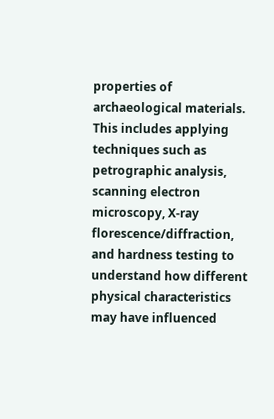properties of archaeological materials. This includes applying techniques such as petrographic analysis, scanning electron microscopy, X-ray florescence/diffraction, and hardness testing to understand how different physical characteristics may have influenced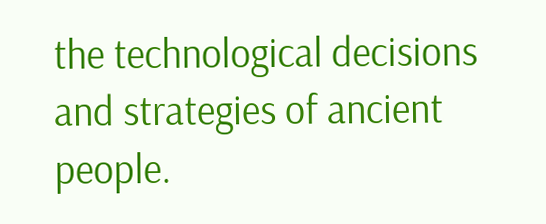the technological decisions and strategies of ancient people.